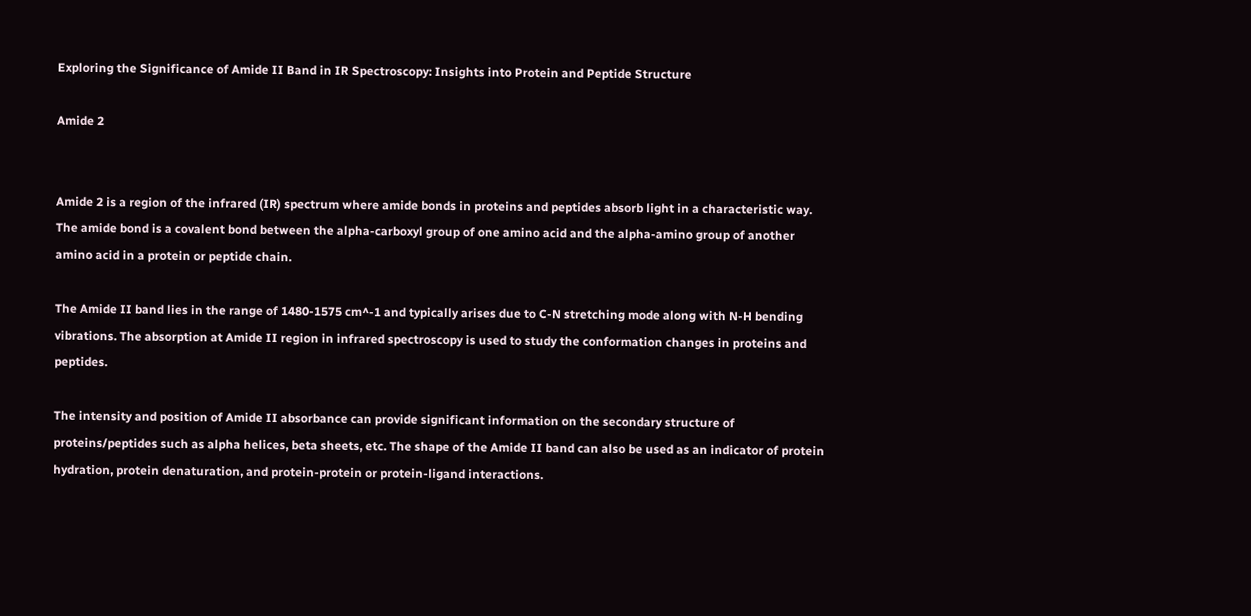Exploring the Significance of Amide II Band in IR Spectroscopy: Insights into Protein and Peptide Structure

Amide 2


Amide 2 is a region of the infrared (IR) spectrum where amide bonds in proteins and peptides absorb light in a characteristic way. The amide bond is a covalent bond between the alpha-carboxyl group of one amino acid and the alpha-amino group of another amino acid in a protein or peptide chain.

The Amide II band lies in the range of 1480-1575 cm^-1 and typically arises due to C-N stretching mode along with N-H bending vibrations. The absorption at Amide II region in infrared spectroscopy is used to study the conformation changes in proteins and peptides.

The intensity and position of Amide II absorbance can provide significant information on the secondary structure of proteins/peptides such as alpha helices, beta sheets, etc. The shape of the Amide II band can also be used as an indicator of protein hydration, protein denaturation, and protein-protein or protein-ligand interactions.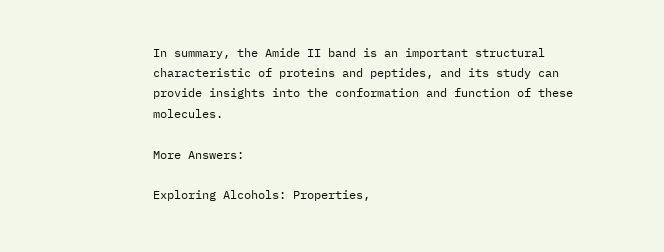In summary, the Amide II band is an important structural characteristic of proteins and peptides, and its study can provide insights into the conformation and function of these molecules.

More Answers:

Exploring Alcohols: Properties,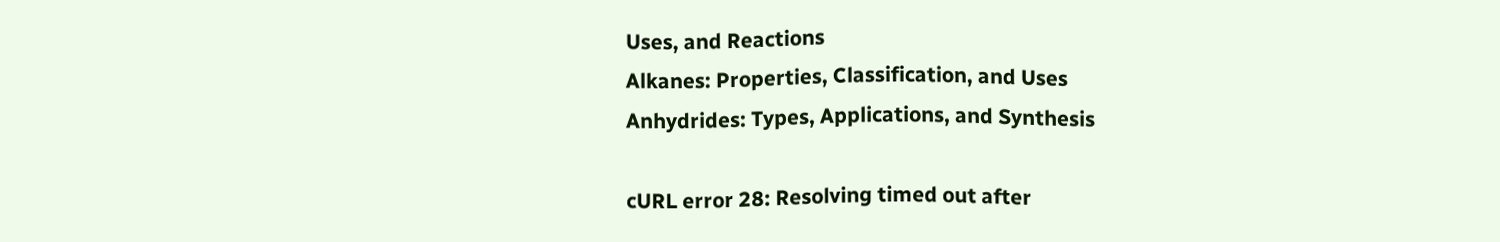Uses, and Reactions
Alkanes: Properties, Classification, and Uses
Anhydrides: Types, Applications, and Synthesis

cURL error 28: Resolving timed out after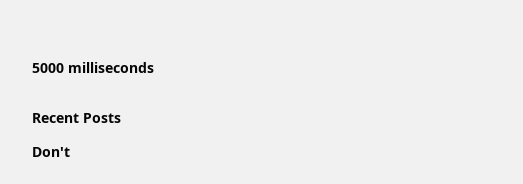5000 milliseconds


Recent Posts

Don't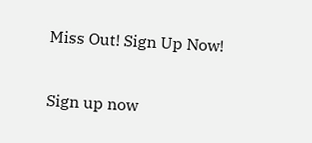Miss Out! Sign Up Now!

Sign up now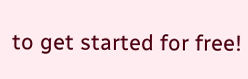to get started for free!